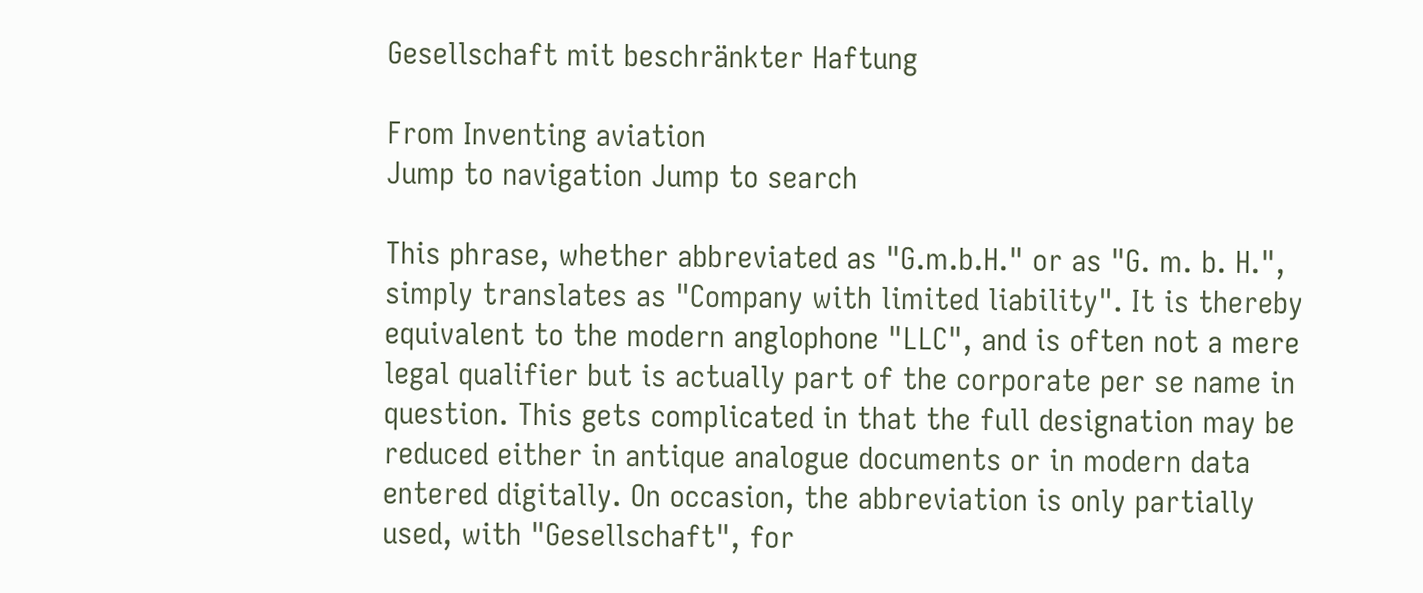Gesellschaft mit beschränkter Haftung

From Inventing aviation
Jump to navigation Jump to search

This phrase, whether abbreviated as "G.m.b.H." or as "G. m. b. H.", simply translates as "Company with limited liability". It is thereby equivalent to the modern anglophone "LLC", and is often not a mere legal qualifier but is actually part of the corporate per se name in question. This gets complicated in that the full designation may be reduced either in antique analogue documents or in modern data entered digitally. On occasion, the abbreviation is only partially used, with "Gesellschaft", for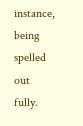instance, being spelled out fully.